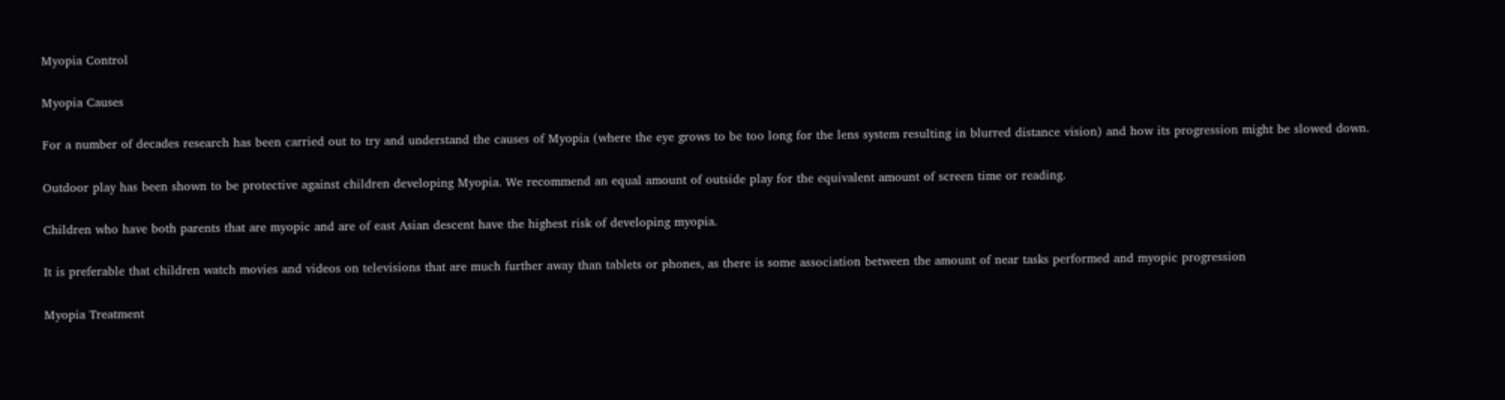Myopia Control

Myopia Causes

For a number of decades research has been carried out to try and understand the causes of Myopia (where the eye grows to be too long for the lens system resulting in blurred distance vision) and how its progression might be slowed down.

Outdoor play has been shown to be protective against children developing Myopia. We recommend an equal amount of outside play for the equivalent amount of screen time or reading.

Children who have both parents that are myopic and are of east Asian descent have the highest risk of developing myopia.

It is preferable that children watch movies and videos on televisions that are much further away than tablets or phones, as there is some association between the amount of near tasks performed and myopic progression

Myopia Treatment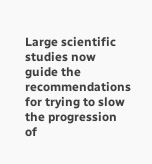Large scientific studies now guide the recommendations for trying to slow the progression of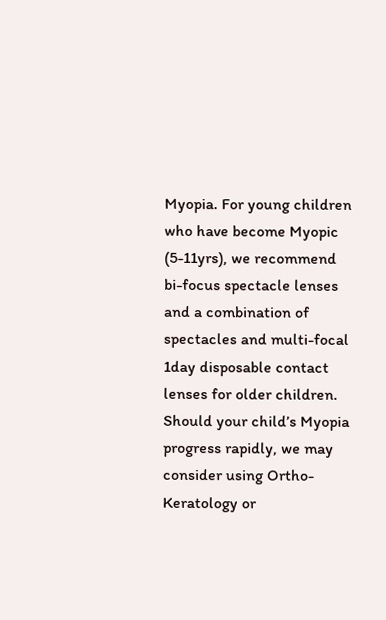Myopia. For young children who have become Myopic (5-11yrs), we recommend bi-focus spectacle lenses and a combination of spectacles and multi-focal 1day disposable contact lenses for older children. Should your child’s Myopia progress rapidly, we may consider using Ortho-Keratology or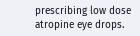prescribing low dose atropine eye drops.